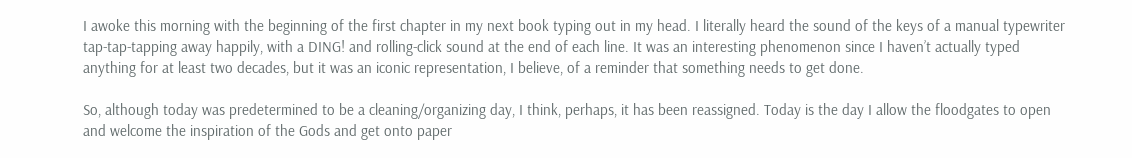I awoke this morning with the beginning of the first chapter in my next book typing out in my head. I literally heard the sound of the keys of a manual typewriter tap-tap-tapping away happily, with a DING! and rolling-click sound at the end of each line. It was an interesting phenomenon since I haven’t actually typed anything for at least two decades, but it was an iconic representation, I believe, of a reminder that something needs to get done.

So, although today was predetermined to be a cleaning/organizing day, I think, perhaps, it has been reassigned. Today is the day I allow the floodgates to open and welcome the inspiration of the Gods and get onto paper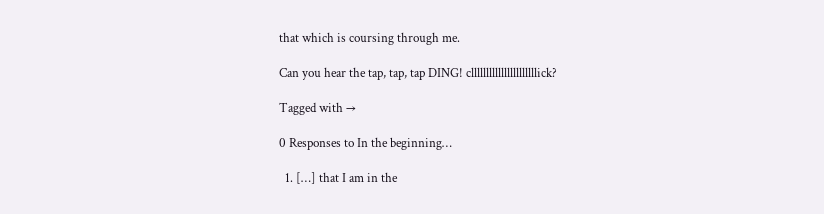that which is coursing through me.

Can you hear the tap, tap, tap DING! cllllllllllllllllllllllick?

Tagged with →

0 Responses to In the beginning…

  1. […] that I am in the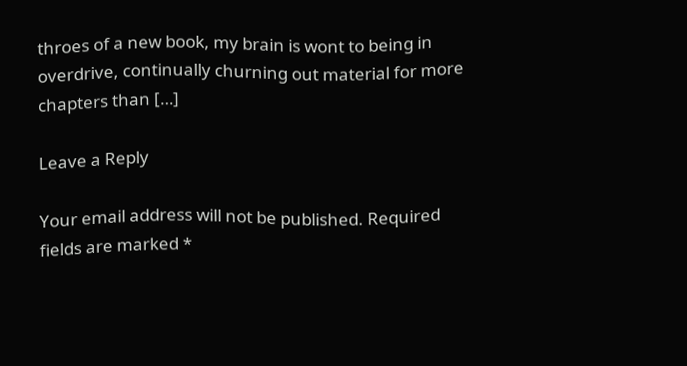throes of a new book, my brain is wont to being in overdrive, continually churning out material for more chapters than […]

Leave a Reply

Your email address will not be published. Required fields are marked *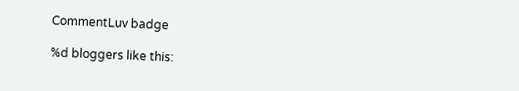CommentLuv badge

%d bloggers like this: